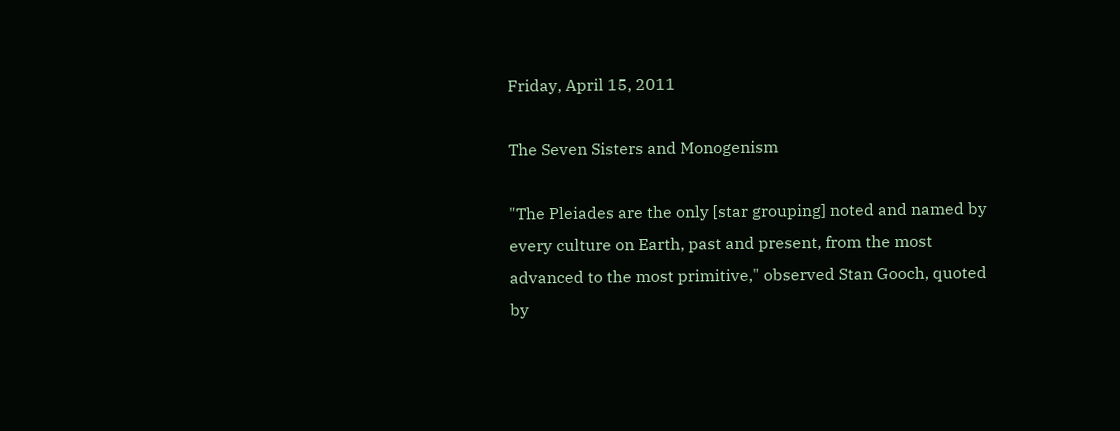Friday, April 15, 2011

The Seven Sisters and Monogenism

"The Pleiades are the only [star grouping] noted and named by every culture on Earth, past and present, from the most advanced to the most primitive," observed Stan Gooch, quoted by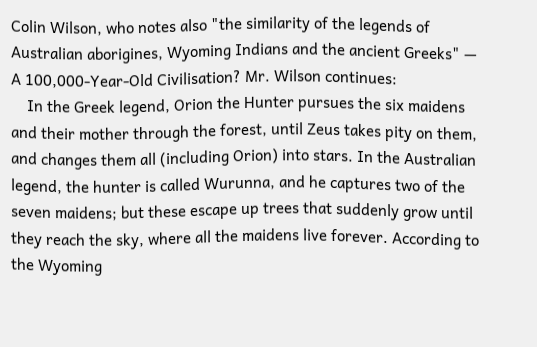Colin Wilson, who notes also "the similarity of the legends of Australian aborigines, Wyoming Indians and the ancient Greeks" — A 100,000-Year-Old Civilisation? Mr. Wilson continues:
    In the Greek legend, Orion the Hunter pursues the six maidens and their mother through the forest, until Zeus takes pity on them, and changes them all (including Orion) into stars. In the Australian legend, the hunter is called Wurunna, and he captures two of the seven maidens; but these escape up trees that suddenly grow until they reach the sky, where all the maidens live forever. According to the Wyoming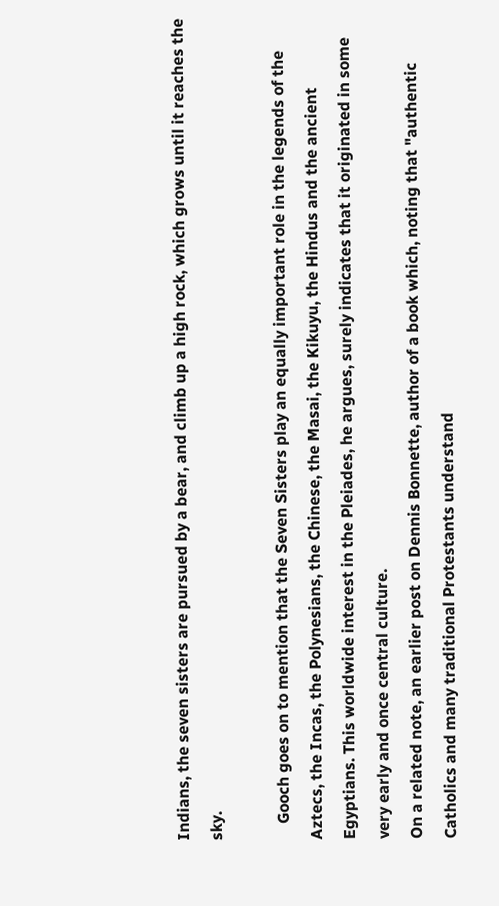Indians, the seven sisters are pursued by a bear, and climb up a high rock, which grows until it reaches the sky.

    Gooch goes on to mention that the Seven Sisters play an equally important role in the legends of the Aztecs, the Incas, the Polynesians, the Chinese, the Masai, the Kikuyu, the Hindus and the ancient Egyptians. This worldwide interest in the Pleiades, he argues, surely indicates that it originated in some very early and once central culture.
On a related note, an earlier post on Dennis Bonnette, author of a book which, noting that "authentic Catholics and many traditional Protestants understand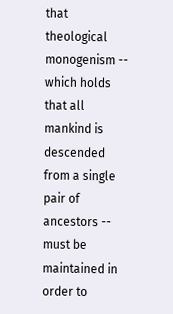that theological monogenism -- which holds that all mankind is descended from a single pair of ancestors -- must be maintained in order to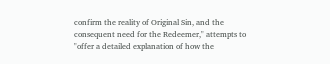confirm the reality of Original Sin, and the consequent need for the Redeemer," attempts to "offer a detailed explanation of how the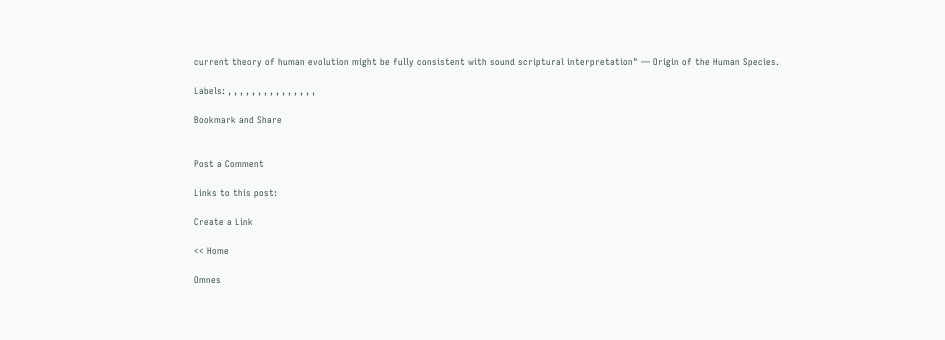current theory of human evolution might be fully consistent with sound scriptural interpretation" — Origin of the Human Species.

Labels: , , , , , , , , , , , , , , ,

Bookmark and Share


Post a Comment

Links to this post:

Create a Link

<< Home

Omnes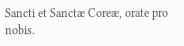Sancti et Sanctæ Coreæ, orate pro nobis.